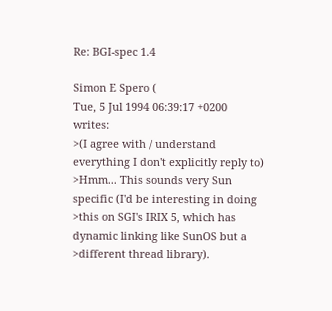Re: BGI-spec 1.4

Simon E Spero (
Tue, 5 Jul 1994 06:39:17 +0200 writes:
>(I agree with / understand everything I don't explicitly reply to)
>Hmm... This sounds very Sun specific (I'd be interesting in doing
>this on SGI's IRIX 5, which has dynamic linking like SunOS but a
>different thread library).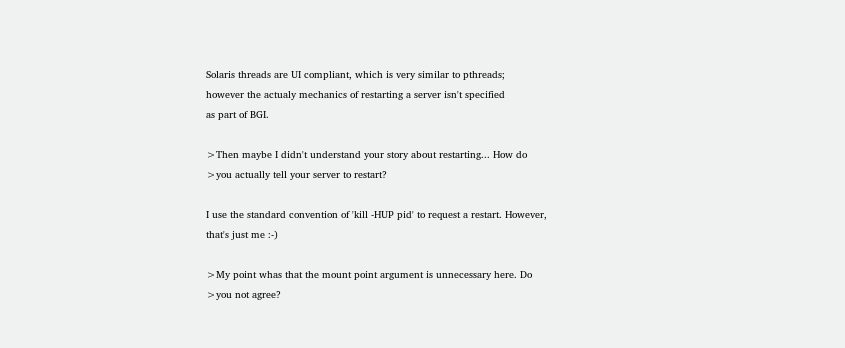Solaris threads are UI compliant, which is very similar to pthreads;
however the actualy mechanics of restarting a server isn't specified
as part of BGI.

>Then maybe I didn't understand your story about restarting... How do
>you actually tell your server to restart?

I use the standard convention of 'kill -HUP pid' to request a restart. However,
that's just me :-)

>My point whas that the mount point argument is unnecessary here. Do
>you not agree?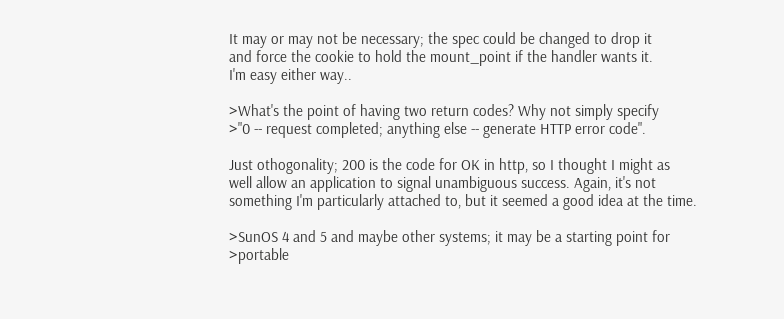It may or may not be necessary; the spec could be changed to drop it
and force the cookie to hold the mount_point if the handler wants it.
I'm easy either way..

>What's the point of having two return codes? Why not simply specify
>"0 -- request completed; anything else -- generate HTTP error code".

Just othogonality; 200 is the code for OK in http, so I thought I might as
well allow an application to signal unambiguous success. Again, it's not
something I'm particularly attached to, but it seemed a good idea at the time.

>SunOS 4 and 5 and maybe other systems; it may be a starting point for
>portable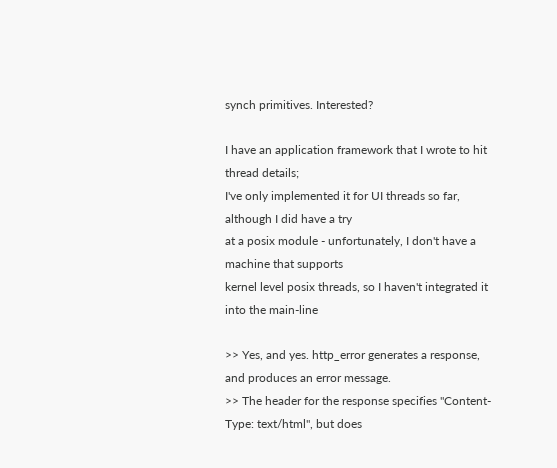synch primitives. Interested?

I have an application framework that I wrote to hit thread details;
I've only implemented it for UI threads so far, although I did have a try
at a posix module - unfortunately, I don't have a machine that supports
kernel level posix threads, so I haven't integrated it into the main-line

>> Yes, and yes. http_error generates a response, and produces an error message.
>> The header for the response specifies "Content-Type: text/html", but does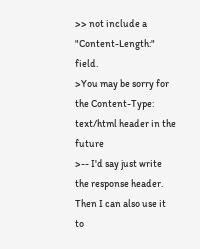>> not include a "Content-Length:" field.
>You may be sorry for the Content-Type: text/html header in the future
>-- I'd say just write the response header. Then I can also use it to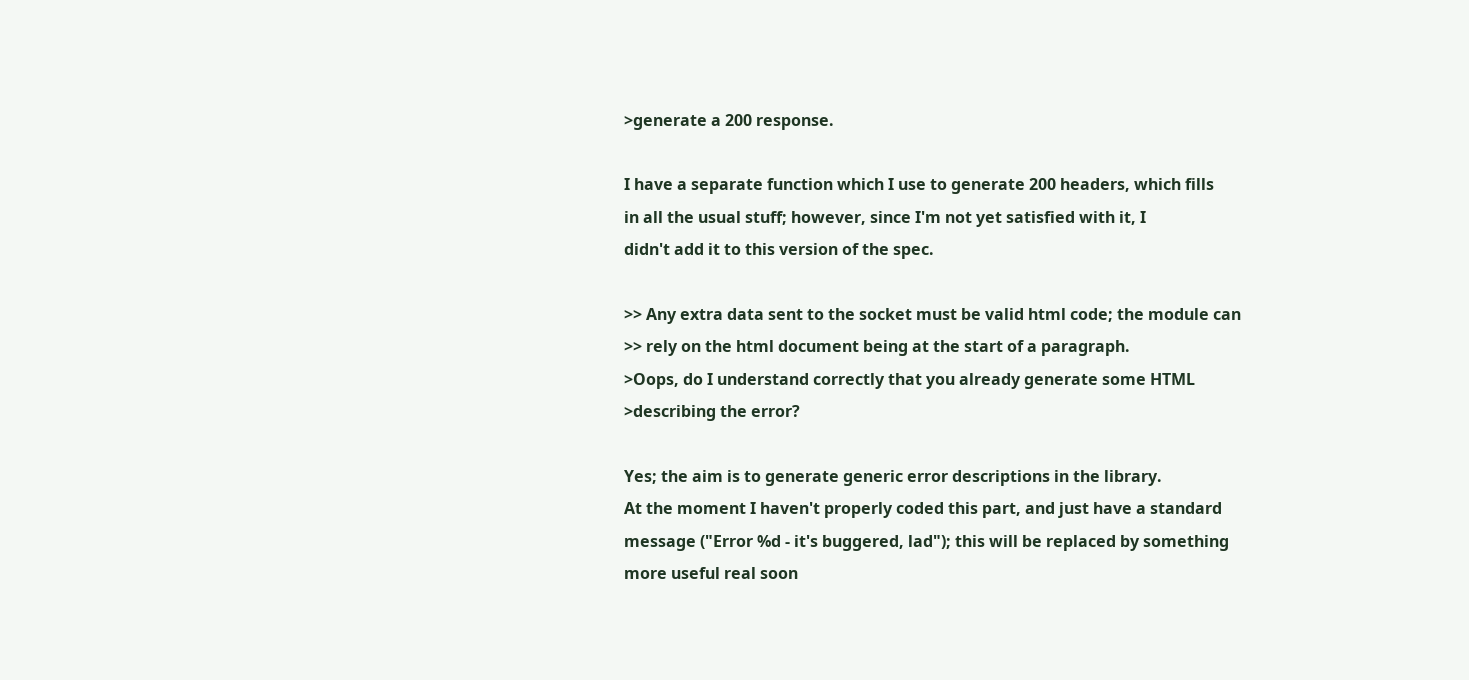>generate a 200 response.

I have a separate function which I use to generate 200 headers, which fills
in all the usual stuff; however, since I'm not yet satisfied with it, I
didn't add it to this version of the spec.

>> Any extra data sent to the socket must be valid html code; the module can
>> rely on the html document being at the start of a paragraph.
>Oops, do I understand correctly that you already generate some HTML
>describing the error?

Yes; the aim is to generate generic error descriptions in the library.
At the moment I haven't properly coded this part, and just have a standard
message ("Error %d - it's buggered, lad"); this will be replaced by something
more useful real soon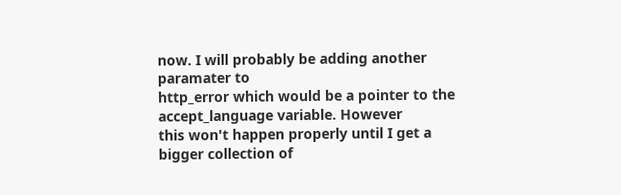now. I will probably be adding another paramater to
http_error which would be a pointer to the accept_language variable. However
this won't happen properly until I get a bigger collection of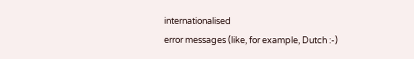internationalised
error messages (like, for example, Dutch :-)